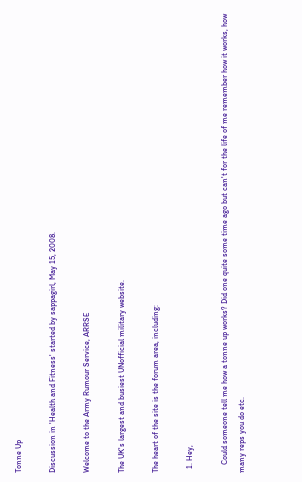Tonne Up

Discussion in 'Health and Fitness' started by sappagirl, May 15, 2008.

Welcome to the Army Rumour Service, ARRSE

The UK's largest and busiest UNofficial military website.

The heart of the site is the forum area, including:

  1. Hey,

    Could someone tell me how a tonne up works? Did one quite some time ago but can't for the life of me remember how it works, how many reps you do etc.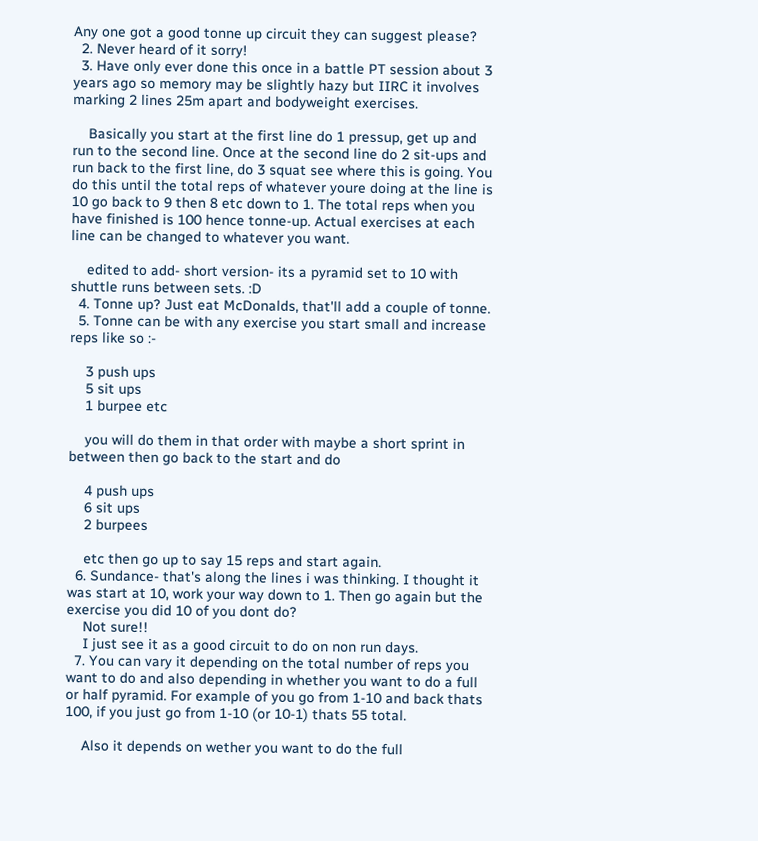Any one got a good tonne up circuit they can suggest please?
  2. Never heard of it sorry!
  3. Have only ever done this once in a battle PT session about 3 years ago so memory may be slightly hazy but IIRC it involves marking 2 lines 25m apart and bodyweight exercises.

    Basically you start at the first line do 1 pressup, get up and run to the second line. Once at the second line do 2 sit-ups and run back to the first line, do 3 squat see where this is going. You do this until the total reps of whatever youre doing at the line is 10 go back to 9 then 8 etc down to 1. The total reps when you have finished is 100 hence tonne-up. Actual exercises at each line can be changed to whatever you want.

    edited to add- short version- its a pyramid set to 10 with shuttle runs between sets. :D
  4. Tonne up? Just eat McDonalds, that'll add a couple of tonne.
  5. Tonne can be with any exercise you start small and increase reps like so :-

    3 push ups
    5 sit ups
    1 burpee etc

    you will do them in that order with maybe a short sprint in between then go back to the start and do

    4 push ups
    6 sit ups
    2 burpees

    etc then go up to say 15 reps and start again.
  6. Sundance- that's along the lines i was thinking. I thought it was start at 10, work your way down to 1. Then go again but the exercise you did 10 of you dont do?
    Not sure!!
    I just see it as a good circuit to do on non run days.
  7. You can vary it depending on the total number of reps you want to do and also depending in whether you want to do a full or half pyramid. For example of you go from 1-10 and back thats 100, if you just go from 1-10 (or 10-1) thats 55 total.

    Also it depends on wether you want to do the full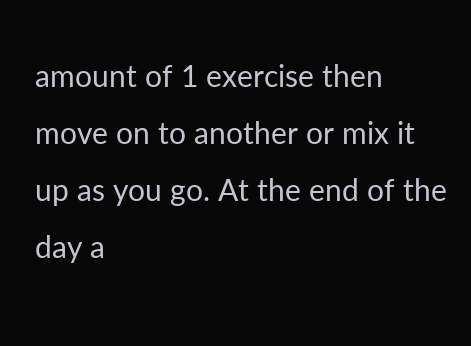amount of 1 exercise then move on to another or mix it up as you go. At the end of the day a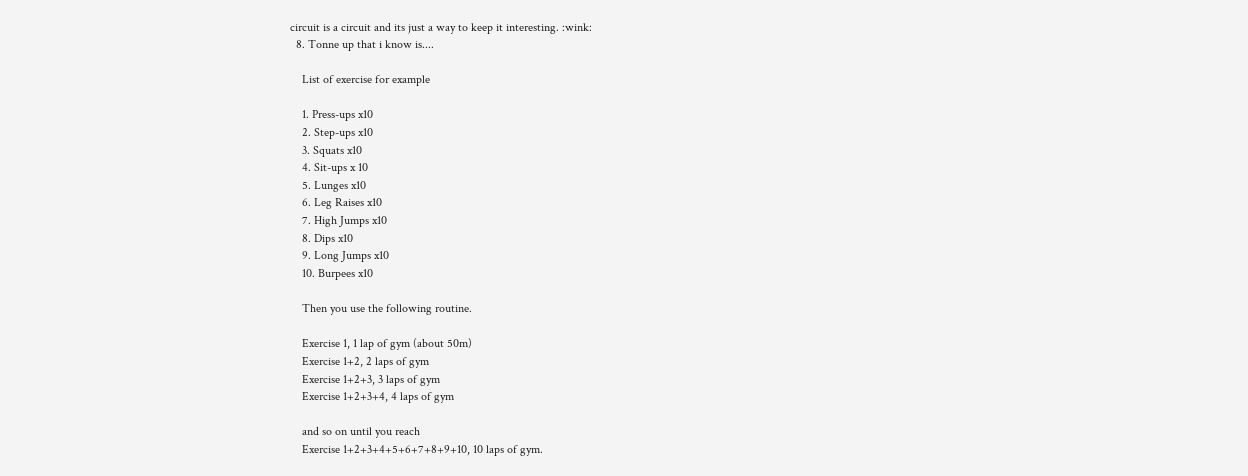circuit is a circuit and its just a way to keep it interesting. :wink:
  8. Tonne up that i know is....

    List of exercise for example

    1. Press-ups x10
    2. Step-ups x10
    3. Squats x10
    4. Sit-ups x 10
    5. Lunges x10
    6. Leg Raises x10
    7. High Jumps x10
    8. Dips x10
    9. Long Jumps x10
    10. Burpees x10

    Then you use the following routine.

    Exercise 1, 1 lap of gym (about 50m)
    Exercise 1+2, 2 laps of gym
    Exercise 1+2+3, 3 laps of gym
    Exercise 1+2+3+4, 4 laps of gym

    and so on until you reach
    Exercise 1+2+3+4+5+6+7+8+9+10, 10 laps of gym.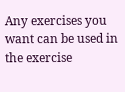Any exercises you want can be used in the exercise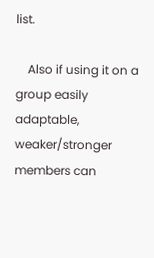list.

    Also if using it on a group easily adaptable, weaker/stronger members can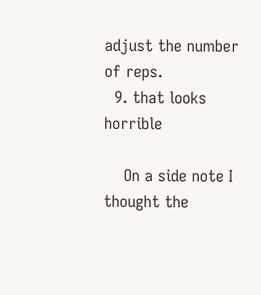adjust the number of reps.
  9. that looks horrible

    On a side note I thought the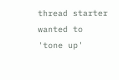thread starter wanted to 'tone up'